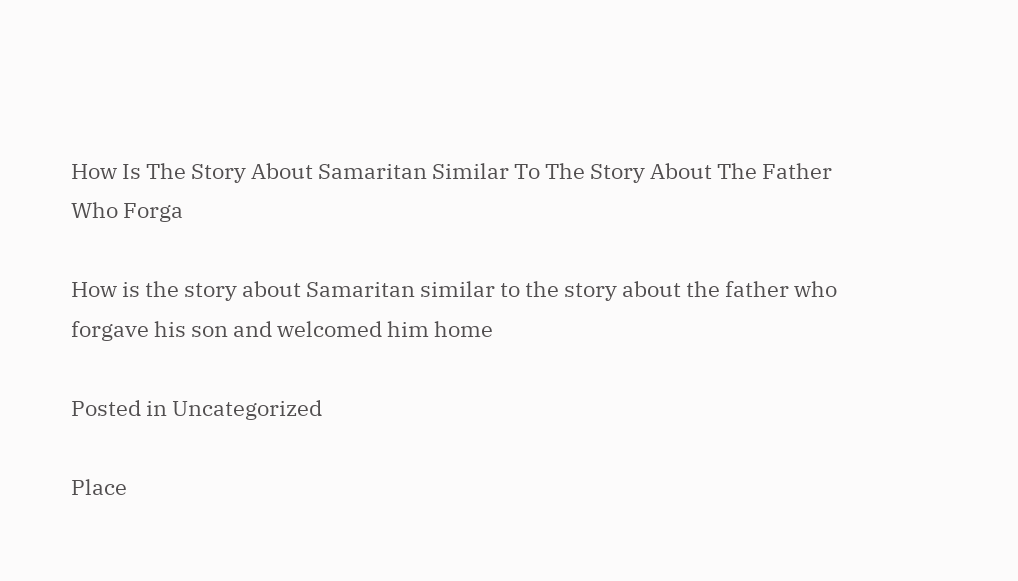How Is The Story About Samaritan Similar To The Story About The Father Who Forga

How is the story about Samaritan similar to the story about the father who forgave his son and welcomed him home

Posted in Uncategorized

Place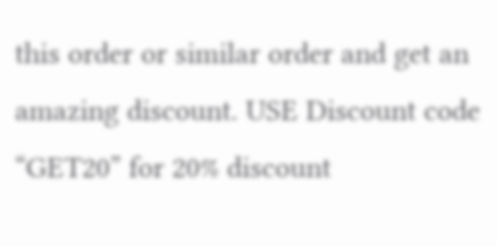this order or similar order and get an amazing discount. USE Discount code “GET20” for 20% discount